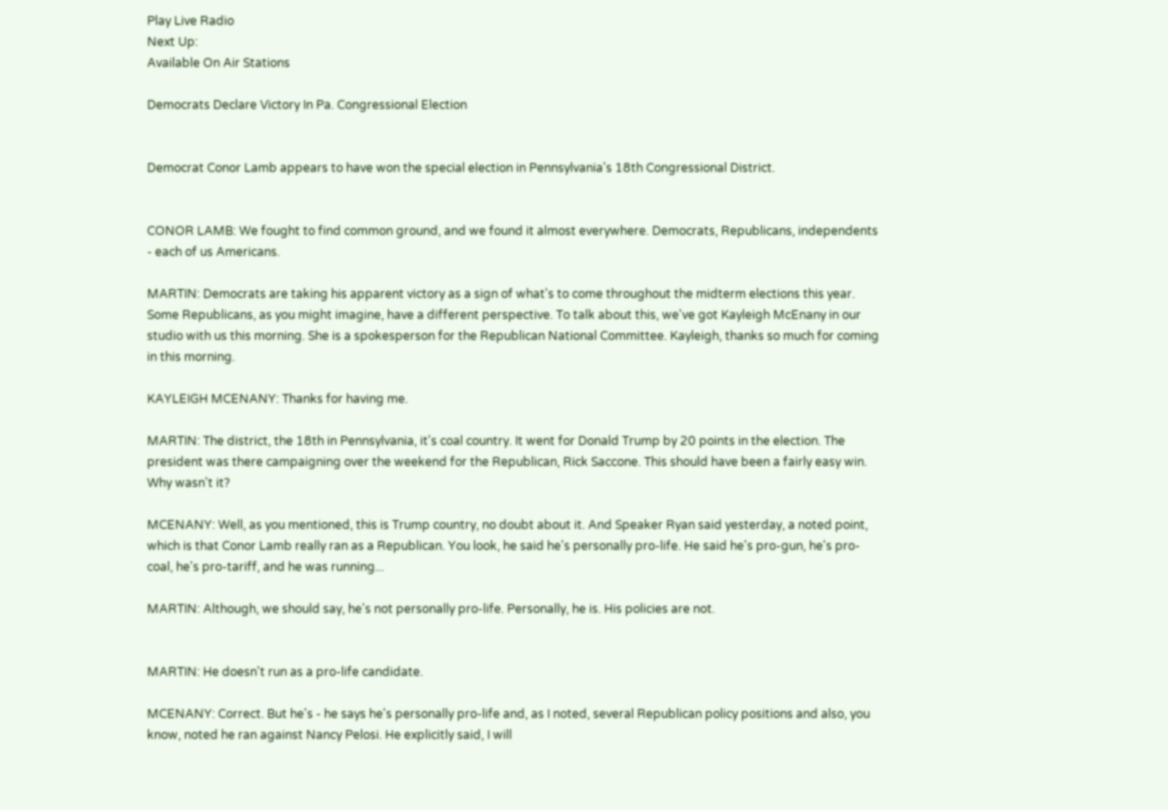Play Live Radio
Next Up:
Available On Air Stations

Democrats Declare Victory In Pa. Congressional Election


Democrat Conor Lamb appears to have won the special election in Pennsylvania's 18th Congressional District.


CONOR LAMB: We fought to find common ground, and we found it almost everywhere. Democrats, Republicans, independents - each of us Americans.

MARTIN: Democrats are taking his apparent victory as a sign of what's to come throughout the midterm elections this year. Some Republicans, as you might imagine, have a different perspective. To talk about this, we've got Kayleigh McEnany in our studio with us this morning. She is a spokesperson for the Republican National Committee. Kayleigh, thanks so much for coming in this morning.

KAYLEIGH MCENANY: Thanks for having me.

MARTIN: The district, the 18th in Pennsylvania, it's coal country. It went for Donald Trump by 20 points in the election. The president was there campaigning over the weekend for the Republican, Rick Saccone. This should have been a fairly easy win. Why wasn't it?

MCENANY: Well, as you mentioned, this is Trump country, no doubt about it. And Speaker Ryan said yesterday, a noted point, which is that Conor Lamb really ran as a Republican. You look, he said he's personally pro-life. He said he's pro-gun, he's pro-coal, he's pro-tariff, and he was running...

MARTIN: Although, we should say, he's not personally pro-life. Personally, he is. His policies are not.


MARTIN: He doesn't run as a pro-life candidate.

MCENANY: Correct. But he's - he says he's personally pro-life and, as I noted, several Republican policy positions and also, you know, noted he ran against Nancy Pelosi. He explicitly said, I will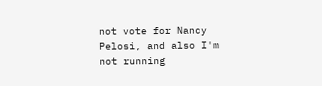not vote for Nancy Pelosi, and also I'm not running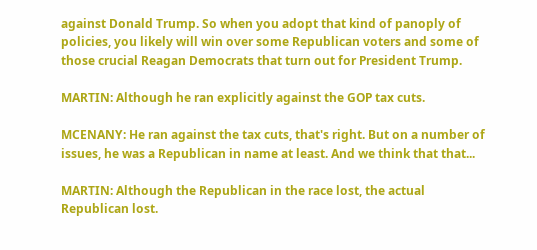against Donald Trump. So when you adopt that kind of panoply of policies, you likely will win over some Republican voters and some of those crucial Reagan Democrats that turn out for President Trump.

MARTIN: Although he ran explicitly against the GOP tax cuts.

MCENANY: He ran against the tax cuts, that's right. But on a number of issues, he was a Republican in name at least. And we think that that...

MARTIN: Although the Republican in the race lost, the actual Republican lost.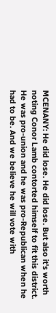MCENANY: He did lose. He did lose. But also it's worth noting Conor Lamb contorted himself to fit this district. He was pro-union and he was pro-Republican when he had to be. And we believe he will vote with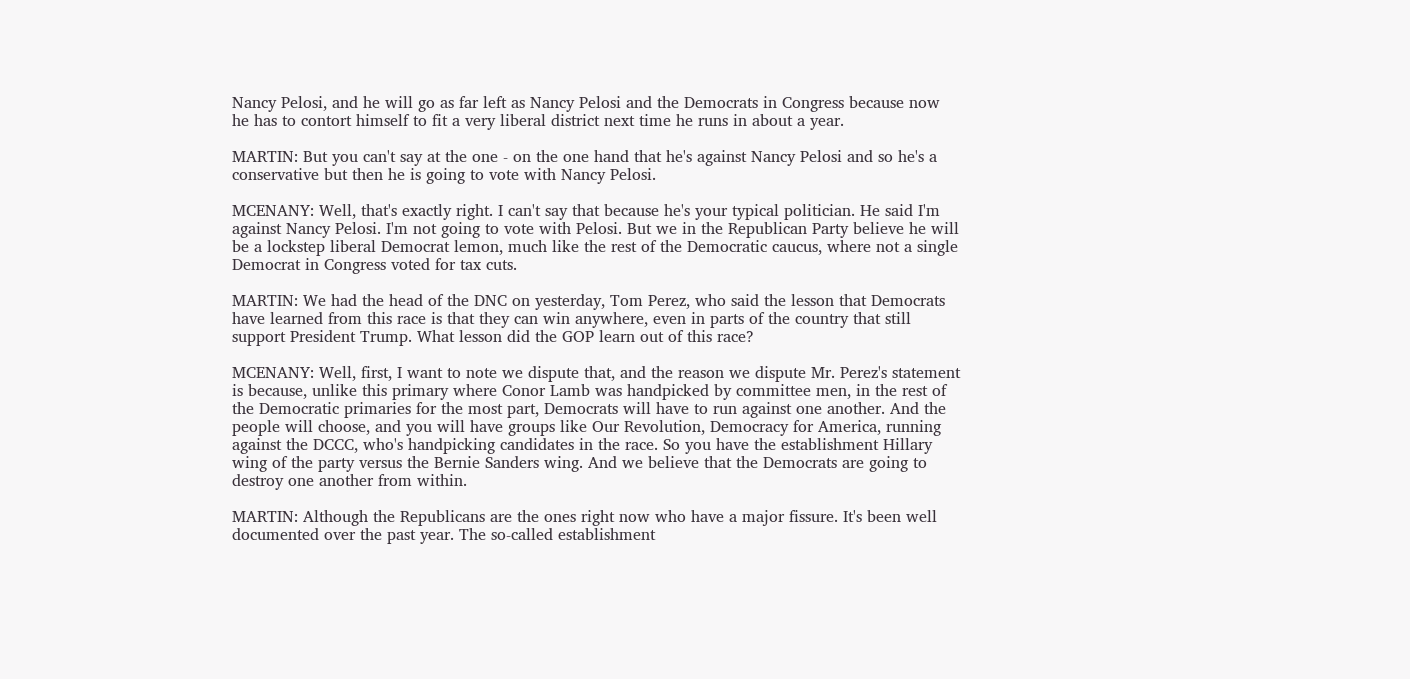Nancy Pelosi, and he will go as far left as Nancy Pelosi and the Democrats in Congress because now he has to contort himself to fit a very liberal district next time he runs in about a year.

MARTIN: But you can't say at the one - on the one hand that he's against Nancy Pelosi and so he's a conservative but then he is going to vote with Nancy Pelosi.

MCENANY: Well, that's exactly right. I can't say that because he's your typical politician. He said I'm against Nancy Pelosi. I'm not going to vote with Pelosi. But we in the Republican Party believe he will be a lockstep liberal Democrat lemon, much like the rest of the Democratic caucus, where not a single Democrat in Congress voted for tax cuts.

MARTIN: We had the head of the DNC on yesterday, Tom Perez, who said the lesson that Democrats have learned from this race is that they can win anywhere, even in parts of the country that still support President Trump. What lesson did the GOP learn out of this race?

MCENANY: Well, first, I want to note we dispute that, and the reason we dispute Mr. Perez's statement is because, unlike this primary where Conor Lamb was handpicked by committee men, in the rest of the Democratic primaries for the most part, Democrats will have to run against one another. And the people will choose, and you will have groups like Our Revolution, Democracy for America, running against the DCCC, who's handpicking candidates in the race. So you have the establishment Hillary wing of the party versus the Bernie Sanders wing. And we believe that the Democrats are going to destroy one another from within.

MARTIN: Although the Republicans are the ones right now who have a major fissure. It's been well documented over the past year. The so-called establishment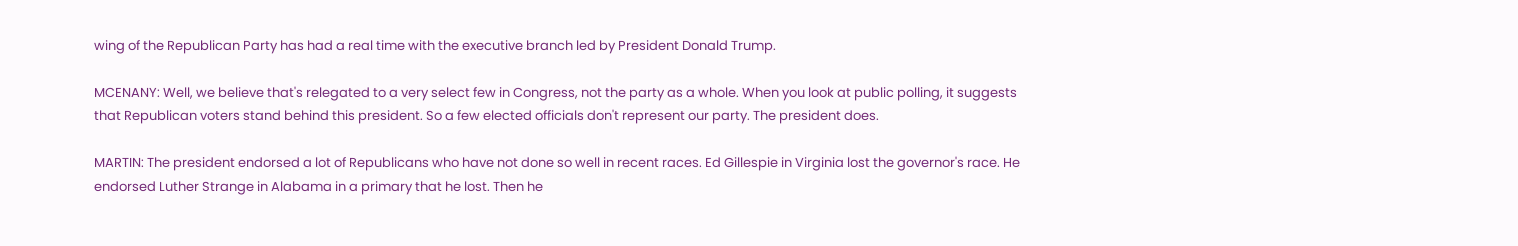wing of the Republican Party has had a real time with the executive branch led by President Donald Trump.

MCENANY: Well, we believe that's relegated to a very select few in Congress, not the party as a whole. When you look at public polling, it suggests that Republican voters stand behind this president. So a few elected officials don't represent our party. The president does.

MARTIN: The president endorsed a lot of Republicans who have not done so well in recent races. Ed Gillespie in Virginia lost the governor's race. He endorsed Luther Strange in Alabama in a primary that he lost. Then he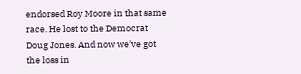endorsed Roy Moore in that same race. He lost to the Democrat Doug Jones. And now we've got the loss in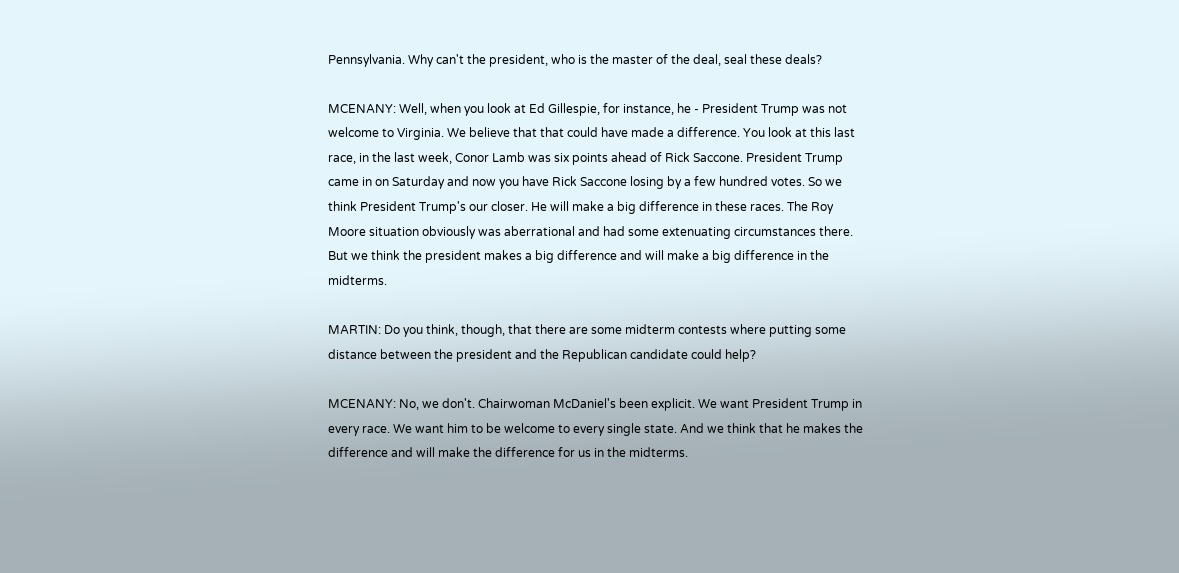Pennsylvania. Why can't the president, who is the master of the deal, seal these deals?

MCENANY: Well, when you look at Ed Gillespie, for instance, he - President Trump was not welcome to Virginia. We believe that that could have made a difference. You look at this last race, in the last week, Conor Lamb was six points ahead of Rick Saccone. President Trump came in on Saturday and now you have Rick Saccone losing by a few hundred votes. So we think President Trump's our closer. He will make a big difference in these races. The Roy Moore situation obviously was aberrational and had some extenuating circumstances there. But we think the president makes a big difference and will make a big difference in the midterms.

MARTIN: Do you think, though, that there are some midterm contests where putting some distance between the president and the Republican candidate could help?

MCENANY: No, we don't. Chairwoman McDaniel's been explicit. We want President Trump in every race. We want him to be welcome to every single state. And we think that he makes the difference and will make the difference for us in the midterms.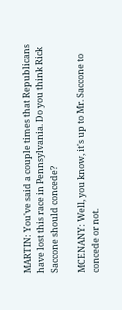MARTIN: You've said a couple times that Republicans have lost this race in Pennsylvania. Do you think Rick Saccone should concede?

MCENANY: Well, you know, it's up to Mr. Saccone to concede or not.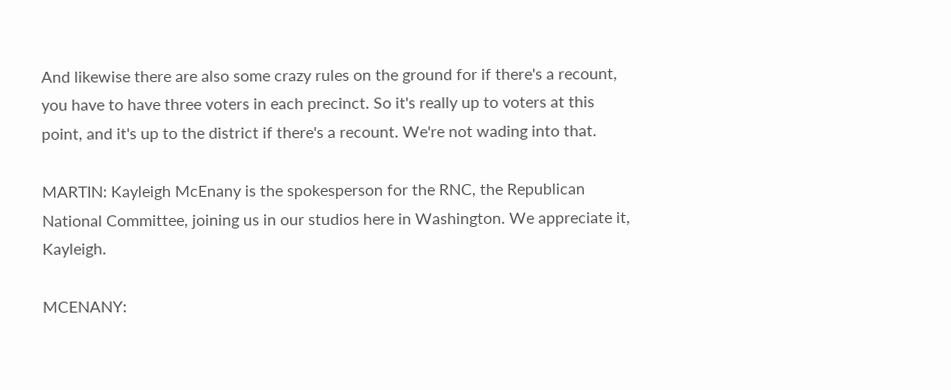And likewise there are also some crazy rules on the ground for if there's a recount, you have to have three voters in each precinct. So it's really up to voters at this point, and it's up to the district if there's a recount. We're not wading into that.

MARTIN: Kayleigh McEnany is the spokesperson for the RNC, the Republican National Committee, joining us in our studios here in Washington. We appreciate it, Kayleigh.

MCENANY: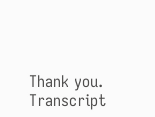Thank you. Transcript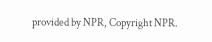provided by NPR, Copyright NPR.